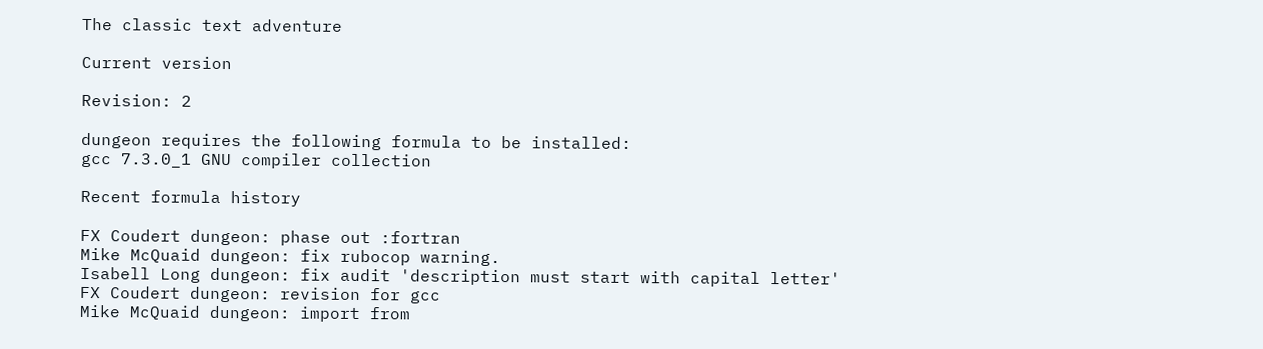The classic text adventure

Current version

Revision: 2

dungeon requires the following formula to be installed:
gcc 7.3.0_1 GNU compiler collection

Recent formula history

FX Coudert dungeon: phase out :fortran
Mike McQuaid dungeon: fix rubocop warning.
Isabell Long dungeon: fix audit 'description must start with capital letter'
FX Coudert dungeon: revision for gcc
Mike McQuaid dungeon: import from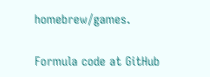homebrew/games.

Formula code at GitHub